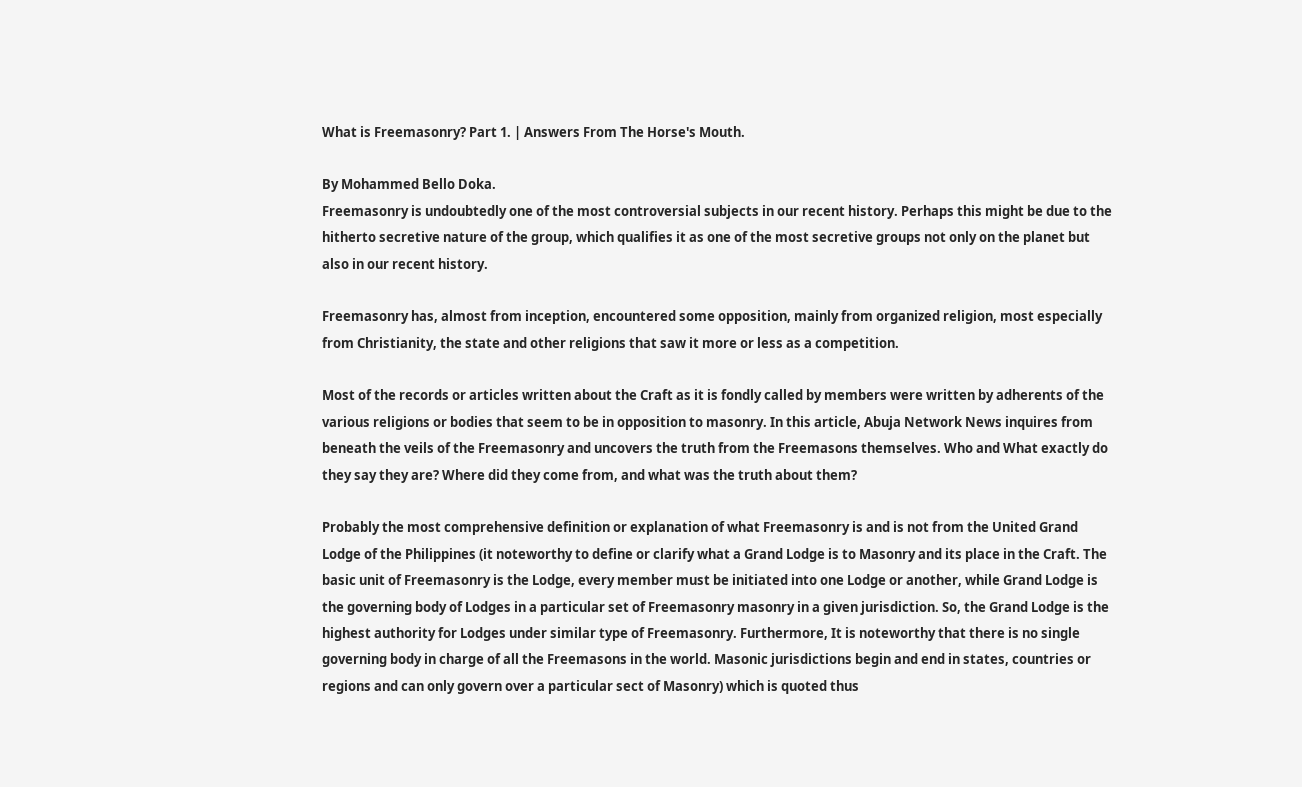What is Freemasonry? Part 1. | Answers From The Horse's Mouth.

By Mohammed Bello Doka.
Freemasonry is undoubtedly one of the most controversial subjects in our recent history. Perhaps this might be due to the hitherto secretive nature of the group, which qualifies it as one of the most secretive groups not only on the planet but also in our recent history.

Freemasonry has, almost from inception, encountered some opposition, mainly from organized religion, most especially from Christianity, the state and other religions that saw it more or less as a competition.

Most of the records or articles written about the Craft as it is fondly called by members were written by adherents of the various religions or bodies that seem to be in opposition to masonry. In this article, Abuja Network News inquires from beneath the veils of the Freemasonry and uncovers the truth from the Freemasons themselves. Who and What exactly do they say they are? Where did they come from, and what was the truth about them?

Probably the most comprehensive definition or explanation of what Freemasonry is and is not from the United Grand Lodge of the Philippines (it noteworthy to define or clarify what a Grand Lodge is to Masonry and its place in the Craft. The basic unit of Freemasonry is the Lodge, every member must be initiated into one Lodge or another, while Grand Lodge is the governing body of Lodges in a particular set of Freemasonry masonry in a given jurisdiction. So, the Grand Lodge is the highest authority for Lodges under similar type of Freemasonry. Furthermore, It is noteworthy that there is no single governing body in charge of all the Freemasons in the world. Masonic jurisdictions begin and end in states, countries or regions and can only govern over a particular sect of Masonry) which is quoted thus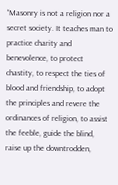“Masonry is not a religion nor a secret society. It teaches man to practice charity and benevolence, to protect chastity, to respect the ties of blood and friendship, to adopt the principles and revere the ordinances of religion, to assist the feeble, guide the blind, raise up the downtrodden,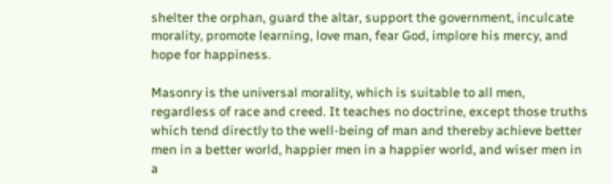shelter the orphan, guard the altar, support the government, inculcate morality, promote learning, love man, fear God, implore his mercy, and hope for happiness.

Masonry is the universal morality, which is suitable to all men, regardless of race and creed. It teaches no doctrine, except those truths which tend directly to the well-being of man and thereby achieve better men in a better world, happier men in a happier world, and wiser men in a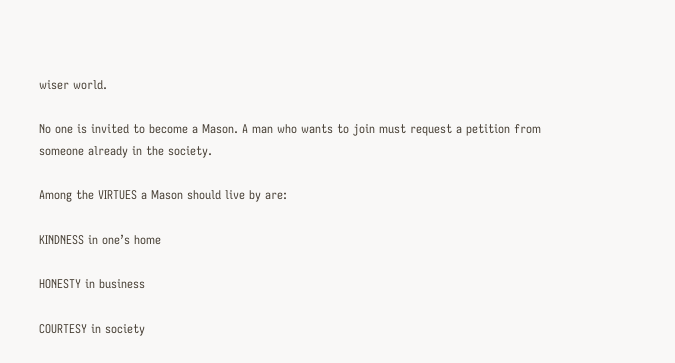wiser world.

No one is invited to become a Mason. A man who wants to join must request a petition from someone already in the society.

Among the VIRTUES a Mason should live by are:

KINDNESS in one’s home

HONESTY in business

COURTESY in society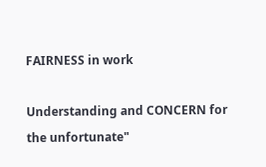FAIRNESS in work

Understanding and CONCERN for the unfortunate"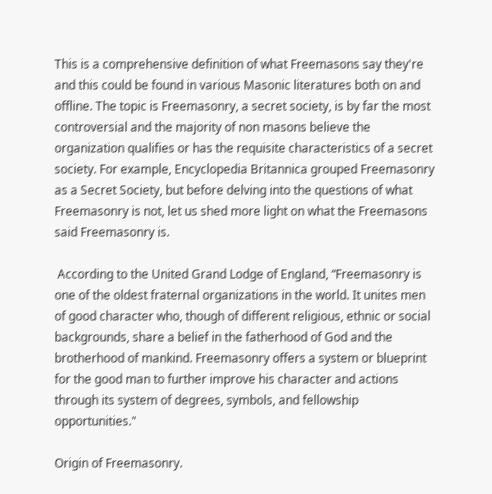This is a comprehensive definition of what Freemasons say they're and this could be found in various Masonic literatures both on and offline. The topic is Freemasonry, a secret society, is by far the most controversial and the majority of non masons believe the organization qualifies or has the requisite characteristics of a secret society. For example, Encyclopedia Britannica grouped Freemasonry as a Secret Society, but before delving into the questions of what Freemasonry is not, let us shed more light on what the Freemasons said Freemasonry is.

 According to the United Grand Lodge of England, “Freemasonry is one of the oldest fraternal organizations in the world. It unites men of good character who, though of different religious, ethnic or social backgrounds, share a belief in the fatherhood of God and the brotherhood of mankind. Freemasonry offers a system or blueprint for the good man to further improve his character and actions through its system of degrees, symbols, and fellowship opportunities."

Origin of Freemasonry.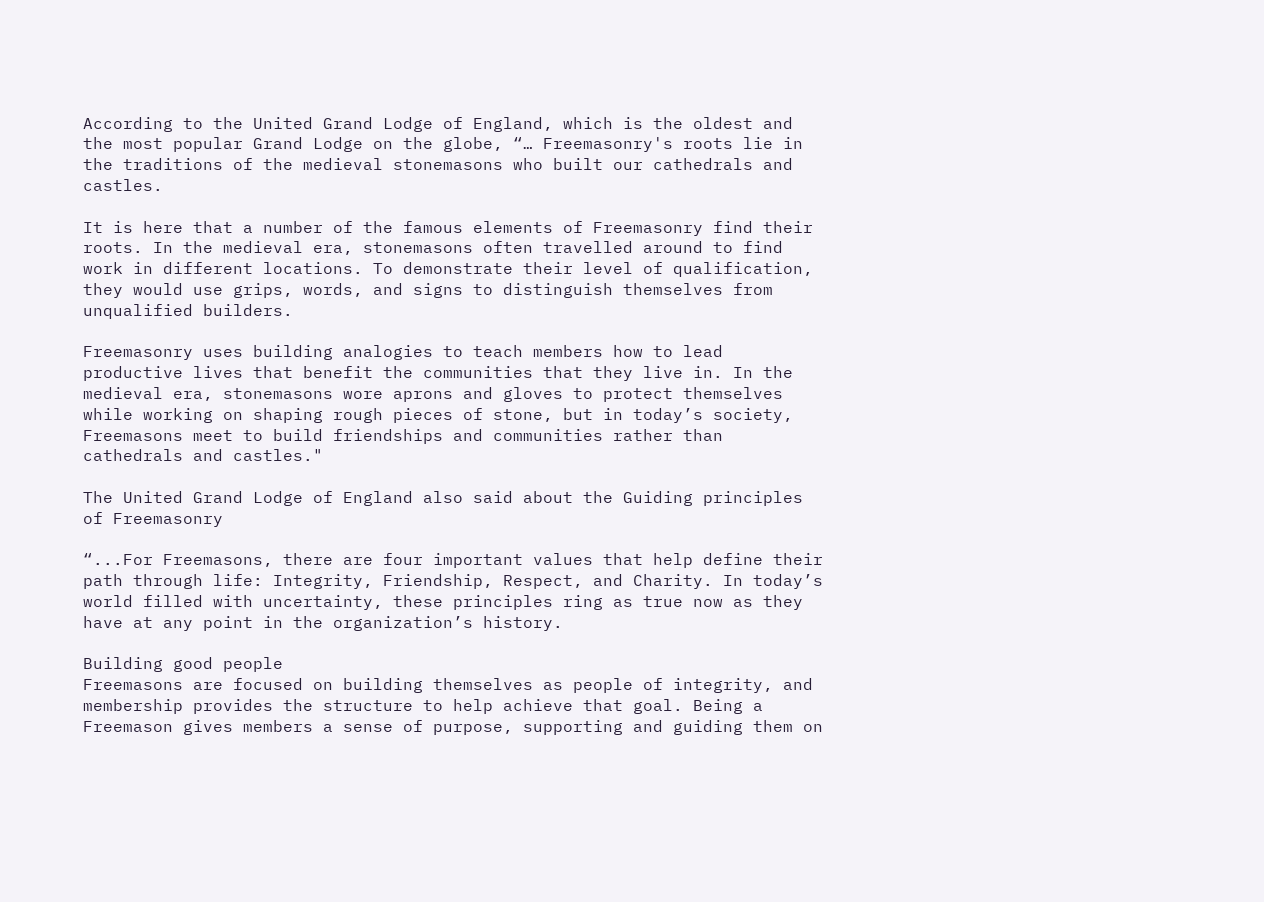According to the United Grand Lodge of England, which is the oldest and the most popular Grand Lodge on the globe, “… Freemasonry's roots lie in the traditions of the medieval stonemasons who built our cathedrals and castles.

It is here that a number of the famous elements of Freemasonry find their roots. In the medieval era, stonemasons often travelled around to find work in different locations. To demonstrate their level of qualification, they would use grips, words, and signs to distinguish themselves from unqualified builders.

Freemasonry uses building analogies to teach members how to lead productive lives that benefit the communities that they live in. In the medieval era, stonemasons wore aprons and gloves to protect themselves while working on shaping rough pieces of stone, but in today’s society, Freemasons meet to build friendships and communities rather than cathedrals and castles."

The United Grand Lodge of England also said about the Guiding principles of Freemasonry

“...For Freemasons, there are four important values that help define their path through life: Integrity, Friendship, Respect, and Charity. In today’s world filled with uncertainty, these principles ring as true now as they have at any point in the organization’s history.

Building good people
Freemasons are focused on building themselves as people of integrity, and membership provides the structure to help achieve that goal. Being a Freemason gives members a sense of purpose, supporting and guiding them on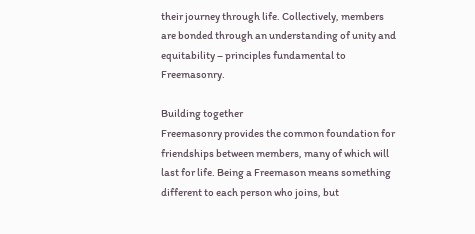their journey through life. Collectively, members are bonded through an understanding of unity and equitability – principles fundamental to Freemasonry.

Building together
Freemasonry provides the common foundation for friendships between members, many of which will last for life. Being a Freemason means something different to each person who joins, but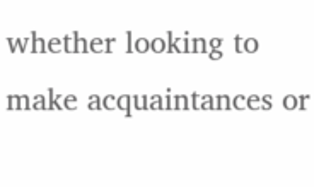whether looking to make acquaintances or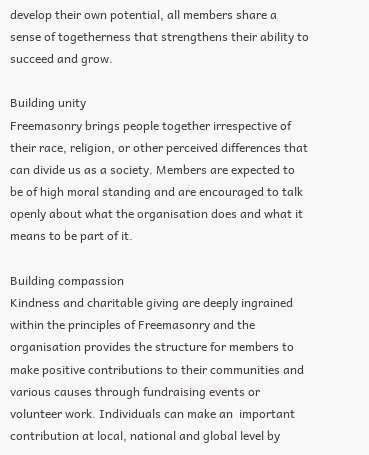develop their own potential, all members share a sense of togetherness that strengthens their ability to succeed and grow.

Building unity
Freemasonry brings people together irrespective of their race, religion, or other perceived differences that can divide us as a society. Members are expected to be of high moral standing and are encouraged to talk openly about what the organisation does and what it means to be part of it.

Building compassion
Kindness and charitable giving are deeply ingrained within the principles of Freemasonry and the organisation provides the structure for members to make positive contributions to their communities and various causes through fundraising events or volunteer work. Individuals can make an  important contribution at local, national and global level by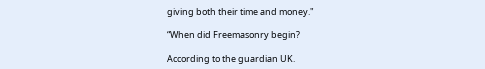giving both their time and money."

“When did Freemasonry begin?

According to the guardian UK.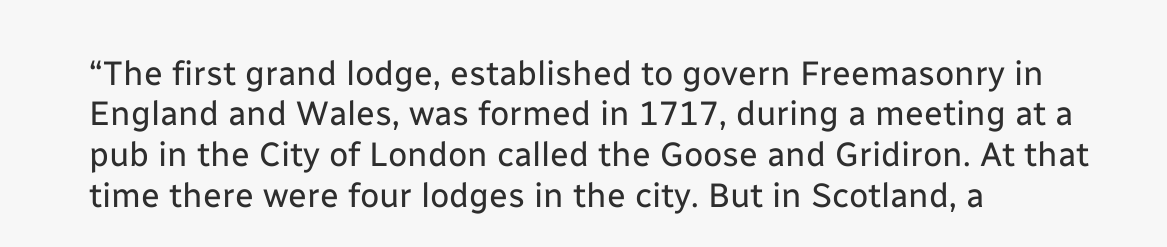“The first grand lodge, established to govern Freemasonry in England and Wales, was formed in 1717, during a meeting at a pub in the City of London called the Goose and Gridiron. At that time there were four lodges in the city. But in Scotland, a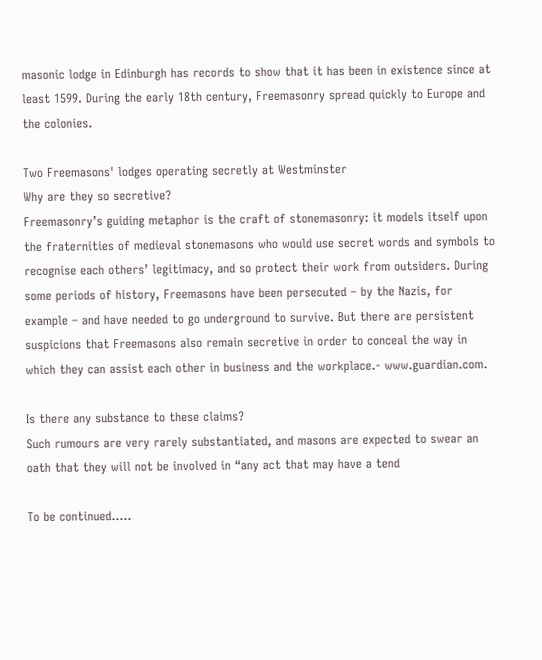masonic lodge in Edinburgh has records to show that it has been in existence since at least 1599. During the early 18th century, Freemasonry spread quickly to Europe and the colonies.

Two Freemasons' lodges operating secretly at Westminster
Why are they so secretive?
Freemasonry’s guiding metaphor is the craft of stonemasonry: it models itself upon the fraternities of medieval stonemasons who would use secret words and symbols to recognise each others’ legitimacy, and so protect their work from outsiders. During some periods of history, Freemasons have been persecuted – by the Nazis, for example – and have needed to go underground to survive. But there are persistent suspicions that Freemasons also remain secretive in order to conceal the way in which they can assist each other in business and the workplace.- www.guardian.com.

Is there any substance to these claims?
Such rumours are very rarely substantiated, and masons are expected to swear an oath that they will not be involved in “any act that may have a tend

To be continued.....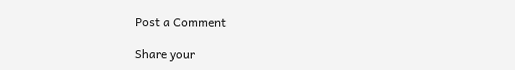Post a Comment

Share your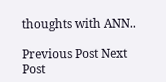thoughts with ANN..

Previous Post Next Post